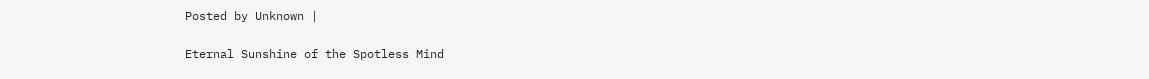Posted by Unknown |

Eternal Sunshine of the Spotless Mind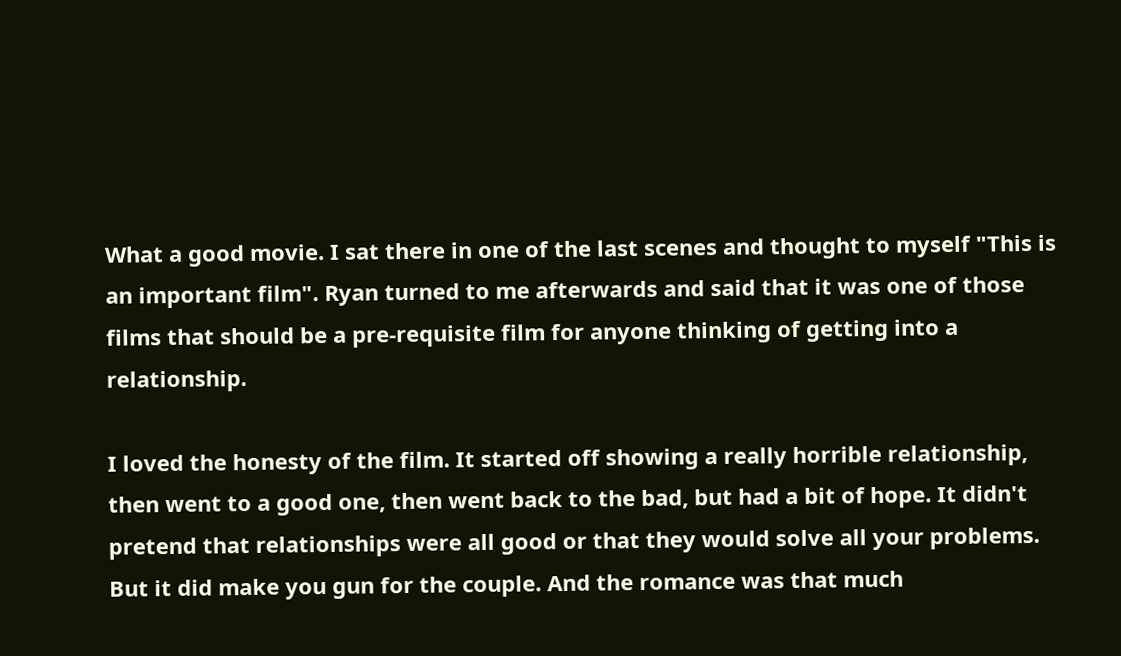What a good movie. I sat there in one of the last scenes and thought to myself "This is an important film". Ryan turned to me afterwards and said that it was one of those films that should be a pre-requisite film for anyone thinking of getting into a relationship.

I loved the honesty of the film. It started off showing a really horrible relationship, then went to a good one, then went back to the bad, but had a bit of hope. It didn't pretend that relationships were all good or that they would solve all your problems. But it did make you gun for the couple. And the romance was that much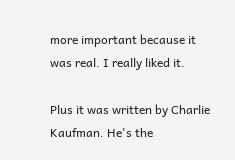more important because it was real. I really liked it.

Plus it was written by Charlie Kaufman. He's the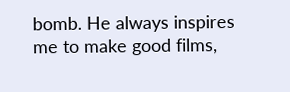bomb. He always inspires me to make good films,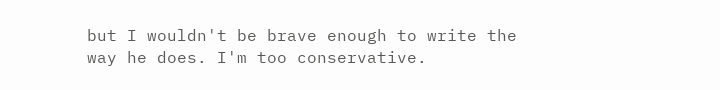but I wouldn't be brave enough to write the way he does. I'm too conservative.